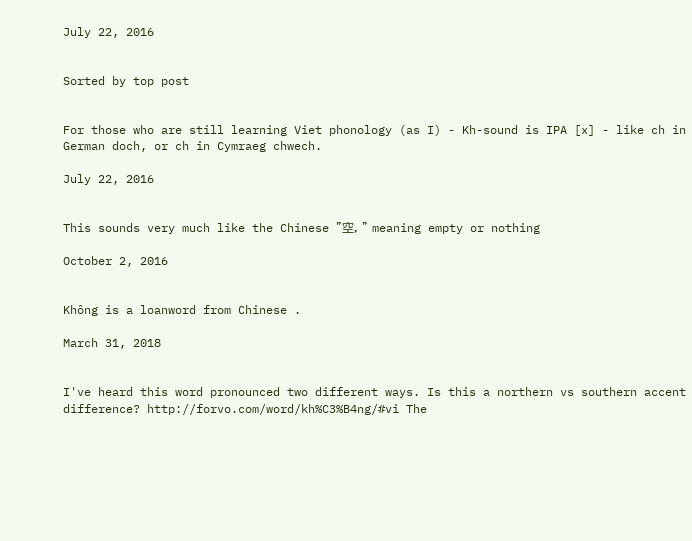July 22, 2016


Sorted by top post


For those who are still learning Viet phonology (as I) - Kh-sound is IPA [x] - like ch in German doch, or ch in Cymraeg chwech.

July 22, 2016


This sounds very much like the Chinese "空, " meaning empty or nothing

October 2, 2016


Không is a loanword from Chinese .

March 31, 2018


I've heard this word pronounced two different ways. Is this a northern vs southern accent difference? http://forvo.com/word/kh%C3%B4ng/#vi The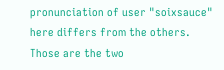pronunciation of user "soixsauce" here differs from the others. Those are the two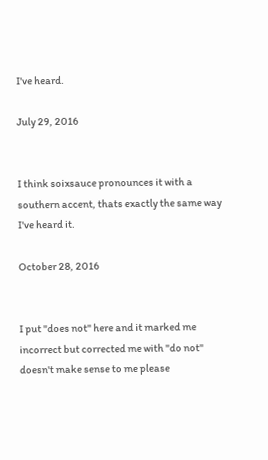I've heard.

July 29, 2016


I think soixsauce pronounces it with a southern accent, thats exactly the same way I've heard it.

October 28, 2016


I put "does not" here and it marked me incorrect but corrected me with "do not" doesn't make sense to me please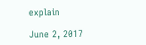explain

June 2, 2017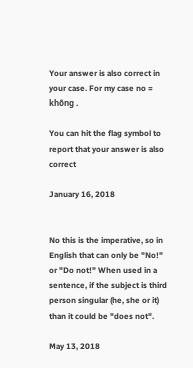Your answer is also correct in your case. For my case no = không .

You can hit the flag symbol to report that your answer is also correct

January 16, 2018


No this is the imperative, so in English that can only be "No!" or "Do not!" When used in a sentence, if the subject is third person singular (he, she or it) than it could be "does not".

May 13, 2018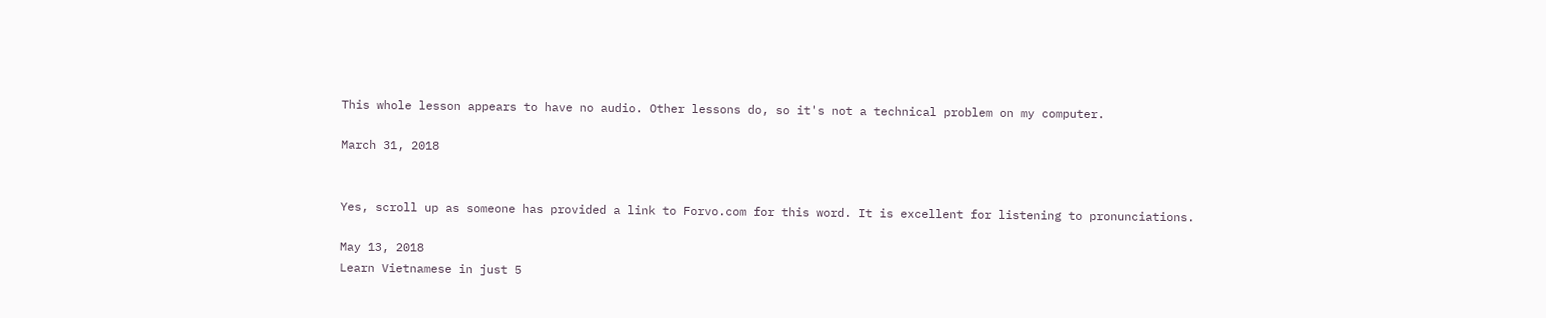This whole lesson appears to have no audio. Other lessons do, so it's not a technical problem on my computer.

March 31, 2018


Yes, scroll up as someone has provided a link to Forvo.com for this word. It is excellent for listening to pronunciations.

May 13, 2018
Learn Vietnamese in just 5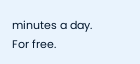minutes a day. For free.